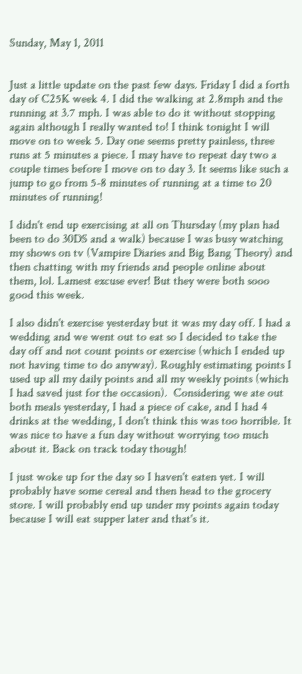Sunday, May 1, 2011


Just a little update on the past few days. Friday I did a forth day of C25K week 4. I did the walking at 2.8mph and the running at 3.7 mph. I was able to do it without stopping again although I really wanted to! I think tonight I will move on to week 5. Day one seems pretty painless, three runs at 5 minutes a piece. I may have to repeat day two a couple times before I move on to day 3. It seems like such a jump to go from 5-8 minutes of running at a time to 20 minutes of running!

I didn't end up exercising at all on Thursday (my plan had been to do 30DS and a walk) because I was busy watching my shows on tv (Vampire Diaries and Big Bang Theory) and then chatting with my friends and people online about them, lol. Lamest excuse ever! But they were both sooo good this week.

I also didn't exercise yesterday but it was my day off. I had a wedding and we went out to eat so I decided to take the day off and not count points or exercise (which I ended up not having time to do anyway). Roughly estimating points I used up all my daily points and all my weekly points (which I had saved just for the occasion).  Considering we ate out both meals yesterday, I had a piece of cake, and I had 4 drinks at the wedding, I don't think this was too horrible. It was nice to have a fun day without worrying too much about it. Back on track today though!

I just woke up for the day so I haven't eaten yet. I will probably have some cereal and then head to the grocery store. I will probably end up under my points again today because I will eat supper later and that's it.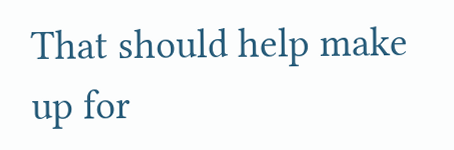That should help make up for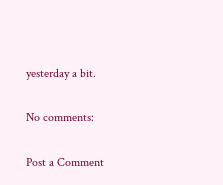yesterday a bit.

No comments:

Post a Comment